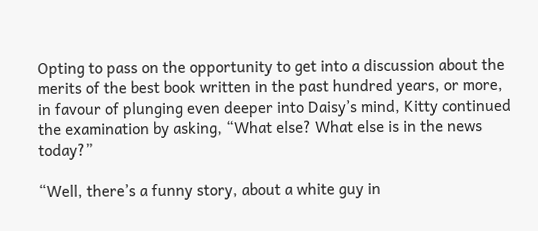Opting to pass on the opportunity to get into a discussion about the merits of the best book written in the past hundred years, or more, in favour of plunging even deeper into Daisy’s mind, Kitty continued the examination by asking, “What else? What else is in the news today?”

“Well, there’s a funny story, about a white guy in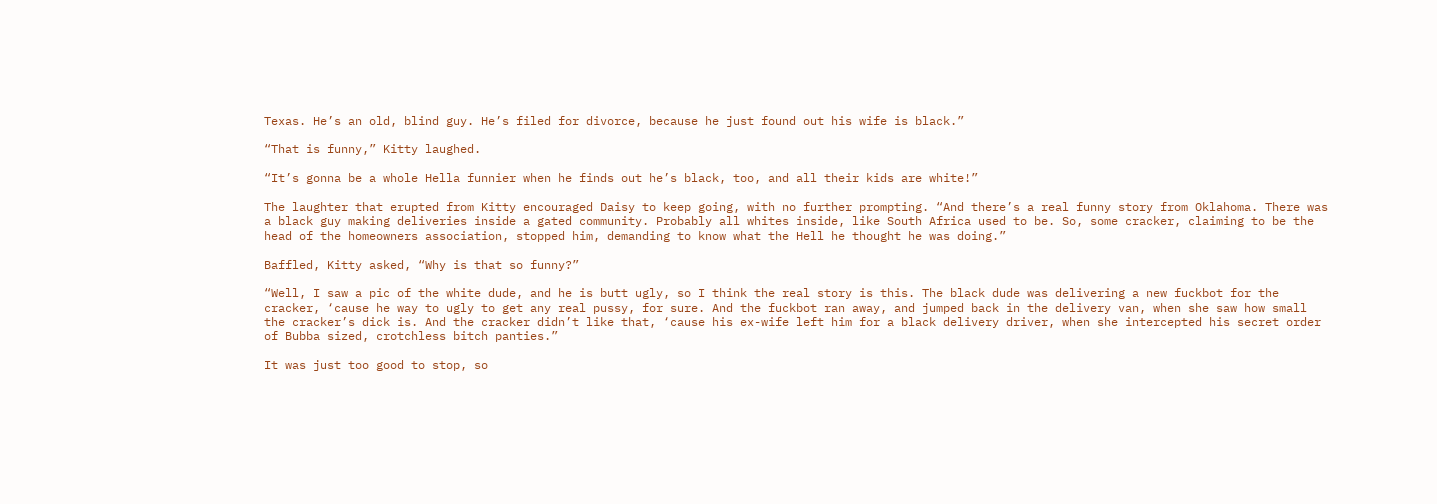Texas. He’s an old, blind guy. He’s filed for divorce, because he just found out his wife is black.”

“That is funny,” Kitty laughed.

“It’s gonna be a whole Hella funnier when he finds out he’s black, too, and all their kids are white!”

The laughter that erupted from Kitty encouraged Daisy to keep going, with no further prompting. “And there’s a real funny story from Oklahoma. There was a black guy making deliveries inside a gated community. Probably all whites inside, like South Africa used to be. So, some cracker, claiming to be the head of the homeowners association, stopped him, demanding to know what the Hell he thought he was doing.”

Baffled, Kitty asked, “Why is that so funny?”

“Well, I saw a pic of the white dude, and he is butt ugly, so I think the real story is this. The black dude was delivering a new fuckbot for the cracker, ‘cause he way to ugly to get any real pussy, for sure. And the fuckbot ran away, and jumped back in the delivery van, when she saw how small the cracker’s dick is. And the cracker didn’t like that, ‘cause his ex-wife left him for a black delivery driver, when she intercepted his secret order of Bubba sized, crotchless bitch panties.”

It was just too good to stop, so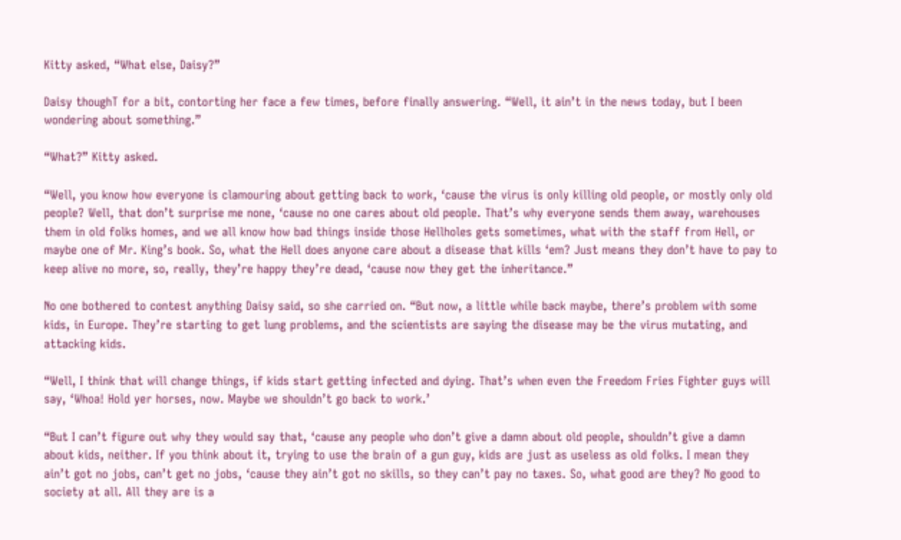Kitty asked, “What else, Daisy?”

Daisy thoughT for a bit, contorting her face a few times, before finally answering. “Well, it ain’t in the news today, but I been wondering about something.”

“What?” Kitty asked.

“Well, you know how everyone is clamouring about getting back to work, ‘cause the virus is only killing old people, or mostly only old people? Well, that don’t surprise me none, ‘cause no one cares about old people. That’s why everyone sends them away, warehouses them in old folks homes, and we all know how bad things inside those Hellholes gets sometimes, what with the staff from Hell, or maybe one of Mr. King’s book. So, what the Hell does anyone care about a disease that kills ‘em? Just means they don’t have to pay to keep alive no more, so, really, they’re happy they’re dead, ‘cause now they get the inheritance.”

No one bothered to contest anything Daisy said, so she carried on. “But now, a little while back maybe, there’s problem with some kids, in Europe. They’re starting to get lung problems, and the scientists are saying the disease may be the virus mutating, and attacking kids.

“Well, I think that will change things, if kids start getting infected and dying. That’s when even the Freedom Fries Fighter guys will say, ‘Whoa! Hold yer horses, now. Maybe we shouldn’t go back to work.’

“But I can’t figure out why they would say that, ‘cause any people who don’t give a damn about old people, shouldn’t give a damn about kids, neither. If you think about it, trying to use the brain of a gun guy, kids are just as useless as old folks. I mean they ain’t got no jobs, can’t get no jobs, ‘cause they ain’t got no skills, so they can’t pay no taxes. So, what good are they? No good to society at all. All they are is a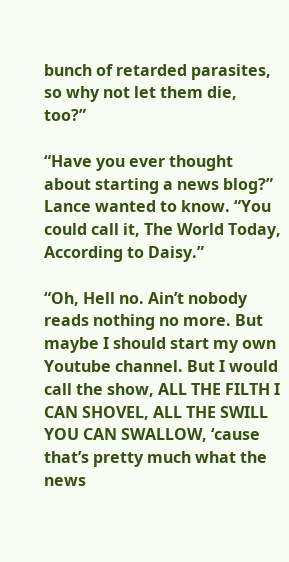bunch of retarded parasites, so why not let them die, too?”

“Have you ever thought about starting a news blog?” Lance wanted to know. “You could call it, The World Today, According to Daisy.”

“Oh, Hell no. Ain’t nobody reads nothing no more. But maybe I should start my own Youtube channel. But I would call the show, ALL THE FILTH I CAN SHOVEL, ALL THE SWILL YOU CAN SWALLOW, ‘cause that’s pretty much what the news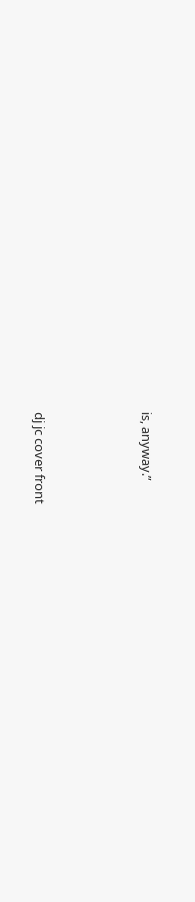is, anyway.”




dj jc cover front